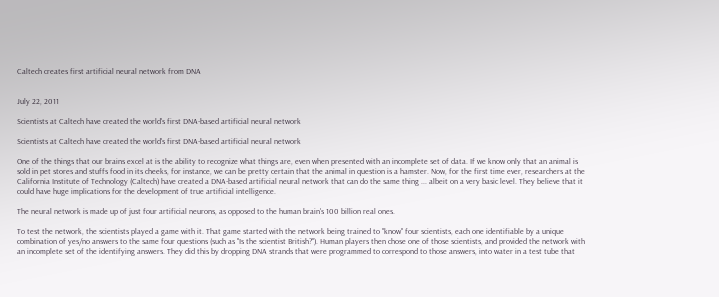Caltech creates first artificial neural network from DNA


July 22, 2011

Scientists at Caltech have created the world's first DNA-based artificial neural network

Scientists at Caltech have created the world's first DNA-based artificial neural network

One of the things that our brains excel at is the ability to recognize what things are, even when presented with an incomplete set of data. If we know only that an animal is sold in pet stores and stuffs food in its cheeks, for instance, we can be pretty certain that the animal in question is a hamster. Now, for the first time ever, researchers at the California Institute of Technology (Caltech) have created a DNA-based artificial neural network that can do the same thing ... albeit on a very basic level. They believe that it could have huge implications for the development of true artificial intelligence.

The neural network is made up of just four artificial neurons, as opposed to the human brain's 100 billion real ones.

To test the network, the scientists played a game with it. That game started with the network being trained to "know" four scientists, each one identifiable by a unique combination of yes/no answers to the same four questions (such as "Is the scientist British?"). Human players then chose one of those scientists, and provided the network with an incomplete set of the identifying answers. They did this by dropping DNA strands that were programmed to correspond to those answers, into water in a test tube that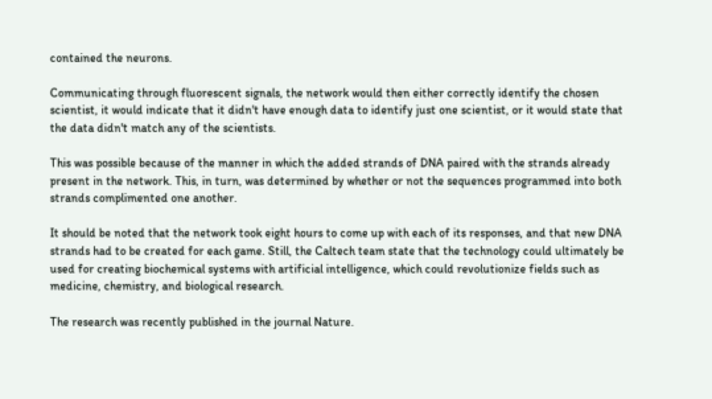contained the neurons.

Communicating through fluorescent signals, the network would then either correctly identify the chosen scientist, it would indicate that it didn't have enough data to identify just one scientist, or it would state that the data didn't match any of the scientists.

This was possible because of the manner in which the added strands of DNA paired with the strands already present in the network. This, in turn, was determined by whether or not the sequences programmed into both strands complimented one another.

It should be noted that the network took eight hours to come up with each of its responses, and that new DNA strands had to be created for each game. Still, the Caltech team state that the technology could ultimately be used for creating biochemical systems with artificial intelligence, which could revolutionize fields such as medicine, chemistry, and biological research.

The research was recently published in the journal Nature.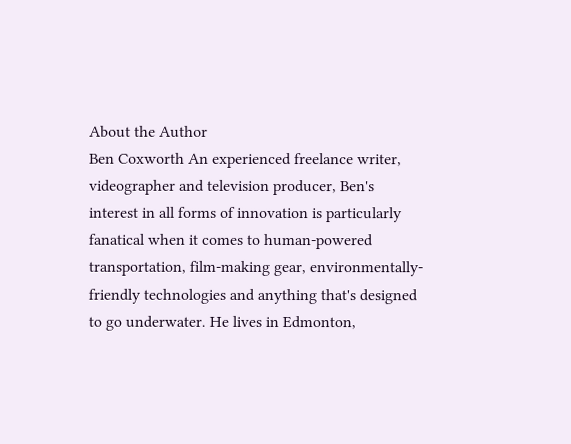About the Author
Ben Coxworth An experienced freelance writer, videographer and television producer, Ben's interest in all forms of innovation is particularly fanatical when it comes to human-powered transportation, film-making gear, environmentally-friendly technologies and anything that's designed to go underwater. He lives in Edmonton,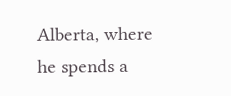Alberta, where he spends a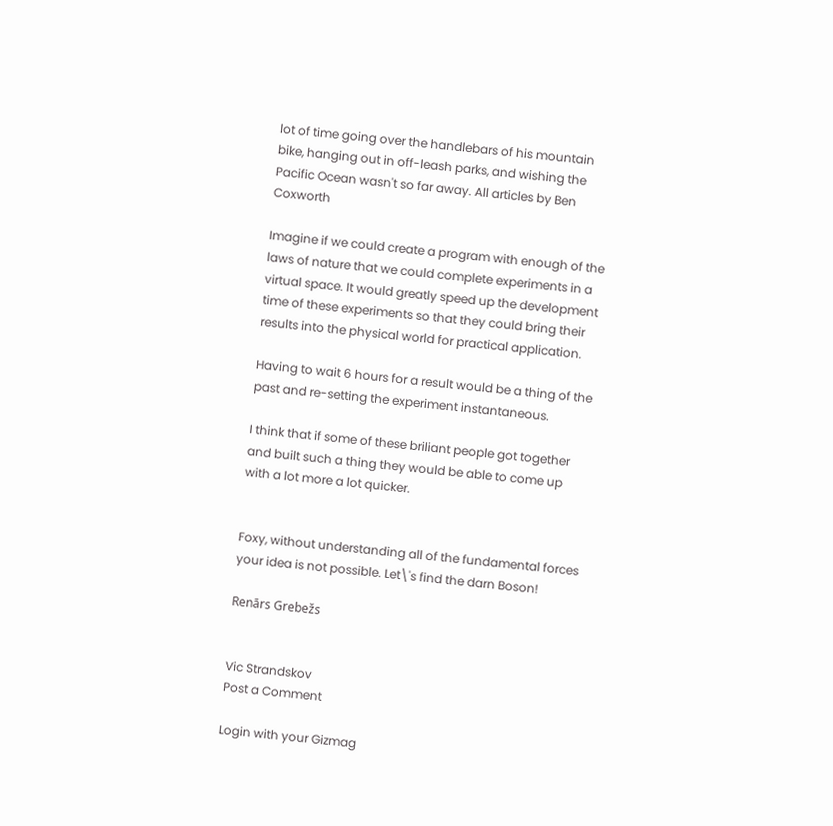lot of time going over the handlebars of his mountain bike, hanging out in off-leash parks, and wishing the Pacific Ocean wasn't so far away. All articles by Ben Coxworth

Imagine if we could create a program with enough of the laws of nature that we could complete experiments in a virtual space. It would greatly speed up the development time of these experiments so that they could bring their results into the physical world for practical application.

Having to wait 6 hours for a result would be a thing of the past and re-setting the experiment instantaneous.

I think that if some of these briliant people got together and built such a thing they would be able to come up with a lot more a lot quicker.


Foxy, without understanding all of the fundamental forces your idea is not possible. Let\'s find the darn Boson!

Renārs Grebežs


Vic Strandskov
Post a Comment

Login with your Gizmag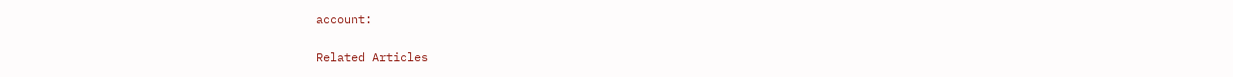account:

Related Articles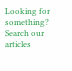Looking for something? Search our articles